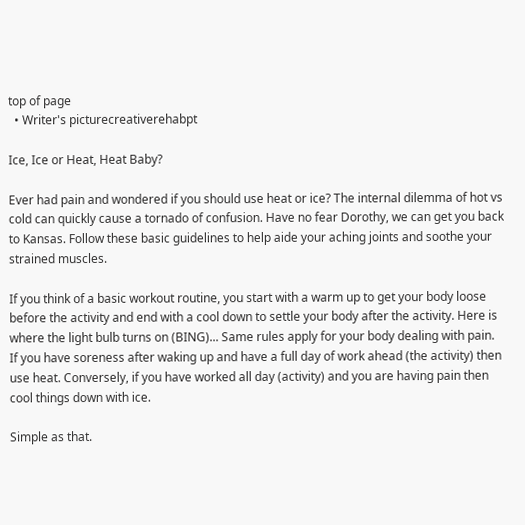top of page
  • Writer's picturecreativerehabpt

Ice, Ice or Heat, Heat Baby?

Ever had pain and wondered if you should use heat or ice? The internal dilemma of hot vs cold can quickly cause a tornado of confusion. Have no fear Dorothy, we can get you back to Kansas. Follow these basic guidelines to help aide your aching joints and soothe your strained muscles.

If you think of a basic workout routine, you start with a warm up to get your body loose before the activity and end with a cool down to settle your body after the activity. Here is where the light bulb turns on (BING)... Same rules apply for your body dealing with pain. If you have soreness after waking up and have a full day of work ahead (the activity) then use heat. Conversely, if you have worked all day (activity) and you are having pain then cool things down with ice.

Simple as that.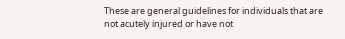These are general guidelines for individuals that are not acutely injured or have not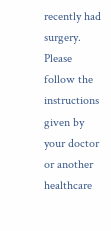recently had surgery. Please follow the instructions given by your doctor or another healthcare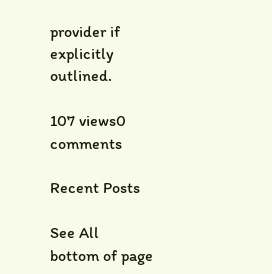provider if explicitly outlined.

107 views0 comments

Recent Posts

See All
bottom of page